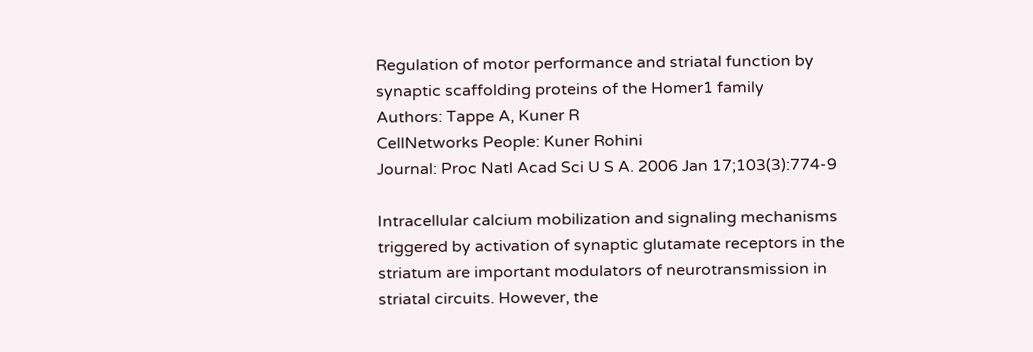Regulation of motor performance and striatal function by synaptic scaffolding proteins of the Homer1 family
Authors: Tappe A, Kuner R
CellNetworks People: Kuner Rohini
Journal: Proc Natl Acad Sci U S A. 2006 Jan 17;103(3):774-9

Intracellular calcium mobilization and signaling mechanisms triggered by activation of synaptic glutamate receptors in the striatum are important modulators of neurotransmission in striatal circuits. However, the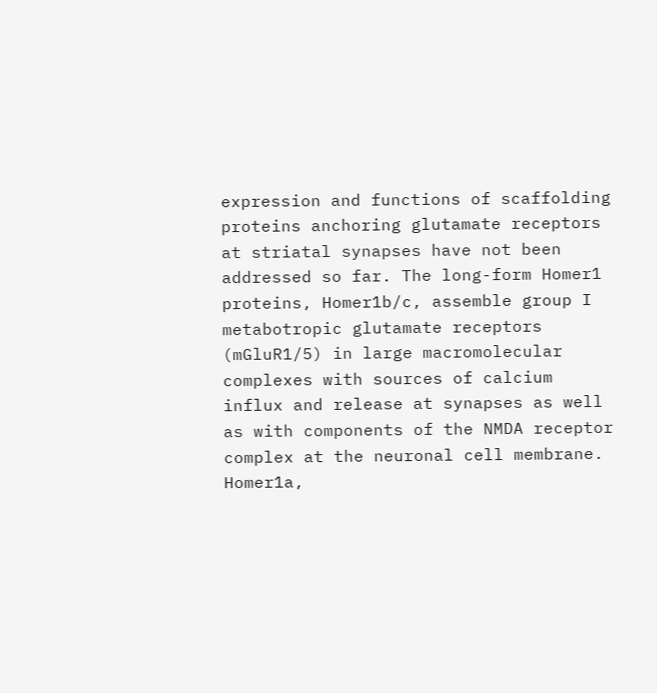expression and functions of scaffolding proteins anchoring glutamate receptors at striatal synapses have not been addressed so far. The long-form Homer1 proteins, Homer1b/c, assemble group I metabotropic glutamate receptors (mGluR1/5) in large macromolecular complexes with sources of calcium influx and release at synapses as well as with components of the NMDA receptor complex at the neuronal cell membrane. Homer1a,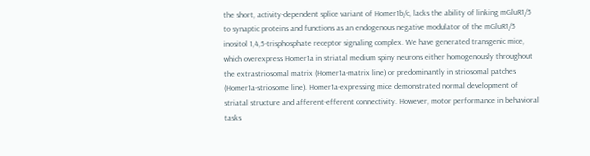the short, activity-dependent splice variant of Homer1b/c, lacks the ability of linking mGluR1/5 to synaptic proteins and functions as an endogenous negative modulator of the mGluR1/5 inositol 1,4,5-trisphosphate receptor signaling complex. We have generated transgenic mice, which overexpress Homer1a in striatal medium spiny neurons either homogenously throughout the extrastriosomal matrix (Homer1a-matrix line) or predominantly in striosomal patches (Homer1a-striosome line). Homer1a-expressing mice demonstrated normal development of striatal structure and afferent-efferent connectivity. However, motor performance in behavioral tasks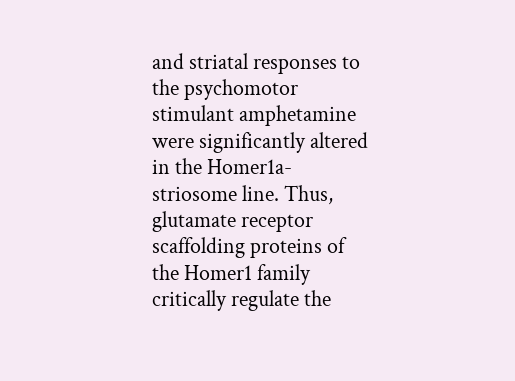and striatal responses to the psychomotor stimulant amphetamine were significantly altered in the Homer1a-striosome line. Thus, glutamate receptor scaffolding proteins of the Homer1 family critically regulate the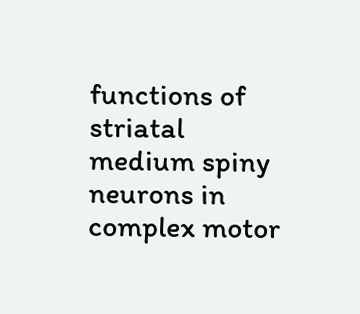functions of striatal medium spiny neurons in complex motor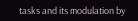tasks and its modulation by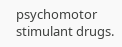psychomotor stimulant drugs.